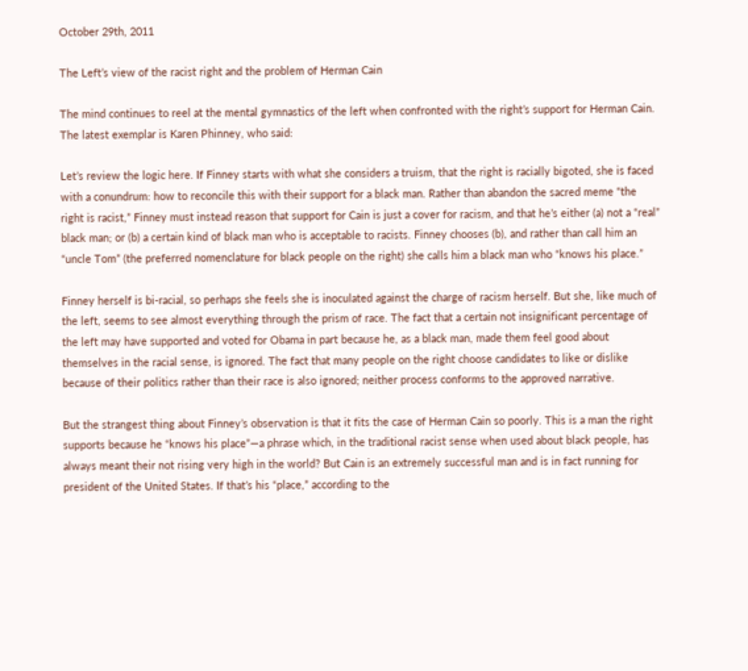October 29th, 2011

The Left’s view of the racist right and the problem of Herman Cain

The mind continues to reel at the mental gymnastics of the left when confronted with the right’s support for Herman Cain. The latest exemplar is Karen Phinney, who said:

Let’s review the logic here. If Finney starts with what she considers a truism, that the right is racially bigoted, she is faced with a conundrum: how to reconcile this with their support for a black man. Rather than abandon the sacred meme “the right is racist,” Finney must instead reason that support for Cain is just a cover for racism, and that he’s either (a) not a “real” black man; or (b) a certain kind of black man who is acceptable to racists. Finney chooses (b), and rather than call him an “uncle Tom” (the preferred nomenclature for black people on the right) she calls him a black man who “knows his place.”

Finney herself is bi-racial, so perhaps she feels she is inoculated against the charge of racism herself. But she, like much of the left, seems to see almost everything through the prism of race. The fact that a certain not insignificant percentage of the left may have supported and voted for Obama in part because he, as a black man, made them feel good about themselves in the racial sense, is ignored. The fact that many people on the right choose candidates to like or dislike because of their politics rather than their race is also ignored; neither process conforms to the approved narrative.

But the strangest thing about Finney’s observation is that it fits the case of Herman Cain so poorly. This is a man the right supports because he “knows his place”—a phrase which, in the traditional racist sense when used about black people, has always meant their not rising very high in the world? But Cain is an extremely successful man and is in fact running for president of the United States. If that’s his “place,” according to the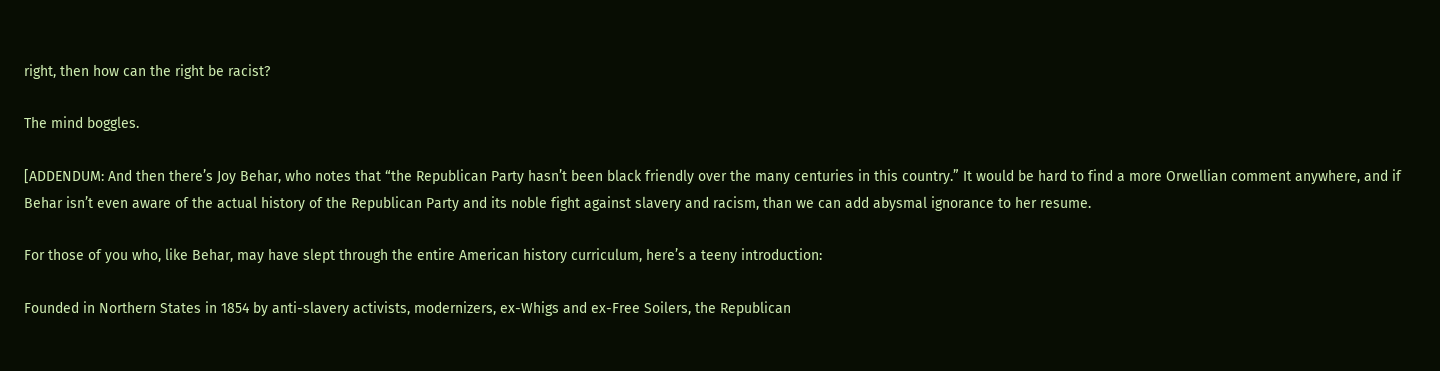right, then how can the right be racist?

The mind boggles.

[ADDENDUM: And then there’s Joy Behar, who notes that “the Republican Party hasn’t been black friendly over the many centuries in this country.” It would be hard to find a more Orwellian comment anywhere, and if Behar isn’t even aware of the actual history of the Republican Party and its noble fight against slavery and racism, than we can add abysmal ignorance to her resume.

For those of you who, like Behar, may have slept through the entire American history curriculum, here’s a teeny introduction:

Founded in Northern States in 1854 by anti-slavery activists, modernizers, ex-Whigs and ex-Free Soilers, the Republican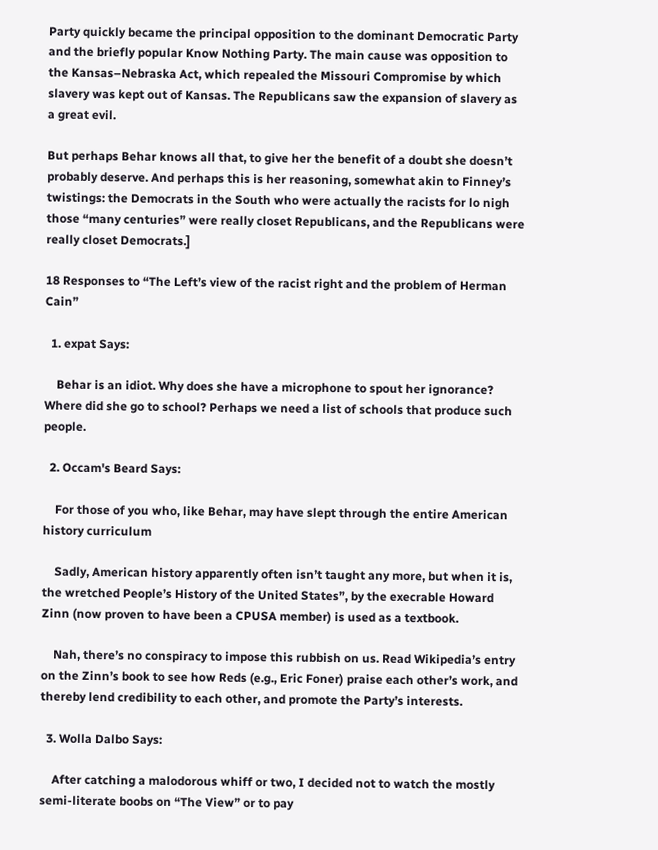Party quickly became the principal opposition to the dominant Democratic Party and the briefly popular Know Nothing Party. The main cause was opposition to the Kansas–Nebraska Act, which repealed the Missouri Compromise by which slavery was kept out of Kansas. The Republicans saw the expansion of slavery as a great evil.

But perhaps Behar knows all that, to give her the benefit of a doubt she doesn’t probably deserve. And perhaps this is her reasoning, somewhat akin to Finney’s twistings: the Democrats in the South who were actually the racists for lo nigh those “many centuries” were really closet Republicans, and the Republicans were really closet Democrats.]

18 Responses to “The Left’s view of the racist right and the problem of Herman Cain”

  1. expat Says:

    Behar is an idiot. Why does she have a microphone to spout her ignorance? Where did she go to school? Perhaps we need a list of schools that produce such people.

  2. Occam's Beard Says:

    For those of you who, like Behar, may have slept through the entire American history curriculum

    Sadly, American history apparently often isn’t taught any more, but when it is, the wretched People’s History of the United States”, by the execrable Howard Zinn (now proven to have been a CPUSA member) is used as a textbook.

    Nah, there’s no conspiracy to impose this rubbish on us. Read Wikipedia’s entry on the Zinn’s book to see how Reds (e.g., Eric Foner) praise each other’s work, and thereby lend credibility to each other, and promote the Party’s interests.

  3. Wolla Dalbo Says:

    After catching a malodorous whiff or two, I decided not to watch the mostly semi-literate boobs on “The View” or to pay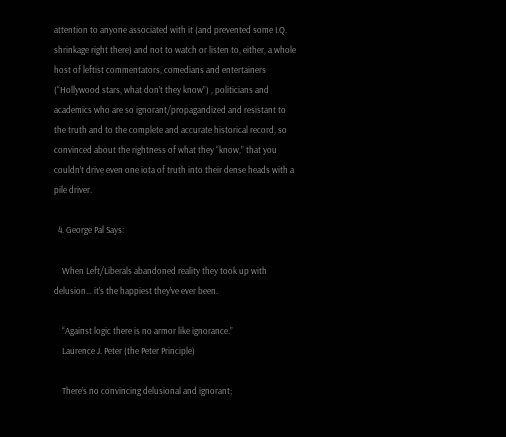attention to anyone associated with it (and prevented some I.Q. shrinkage right there) and not to watch or listen to, either, a whole host of leftist commentators, comedians and entertainers (“Hollywood stars, what don’t they know”) , politicians and academics who are so ignorant/propagandized and resistant to the truth and to the complete and accurate historical record, so convinced about the rightness of what they “know,” that you couldn’t drive even one iota of truth into their dense heads with a pile driver.

  4. George Pal Says:

    When Left/Liberals abandoned reality they took up with delusion… it’s the happiest they’ve ever been.

    “Against logic there is no armor like ignorance.”
    Laurence J. Peter (the Peter Principle)

    There’s no convincing delusional and ignorant;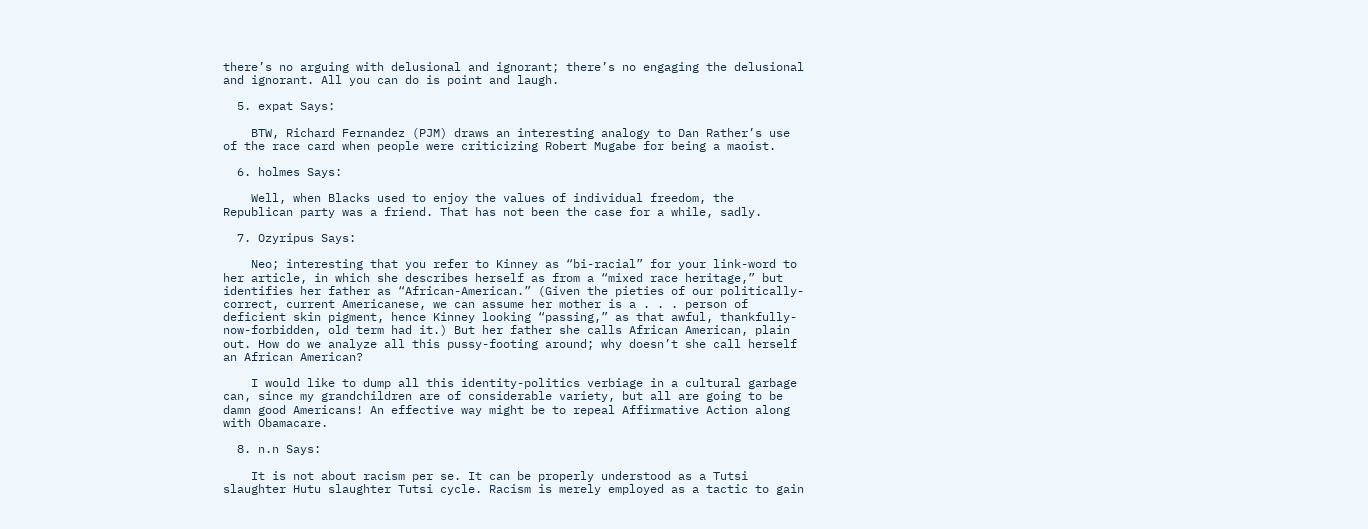there’s no arguing with delusional and ignorant; there’s no engaging the delusional and ignorant. All you can do is point and laugh.

  5. expat Says:

    BTW, Richard Fernandez (PJM) draws an interesting analogy to Dan Rather’s use of the race card when people were criticizing Robert Mugabe for being a maoist.

  6. holmes Says:

    Well, when Blacks used to enjoy the values of individual freedom, the Republican party was a friend. That has not been the case for a while, sadly.

  7. Ozyripus Says:

    Neo; interesting that you refer to Kinney as “bi-racial” for your link-word to her article, in which she describes herself as from a “mixed race heritage,” but identifies her father as “African-American.” (Given the pieties of our politically-correct, current Americanese, we can assume her mother is a . . . person of deficient skin pigment, hence Kinney looking “passing,” as that awful, thankfully-now-forbidden, old term had it.) But her father she calls African American, plain out. How do we analyze all this pussy-footing around; why doesn’t she call herself an African American?

    I would like to dump all this identity-politics verbiage in a cultural garbage can, since my grandchildren are of considerable variety, but all are going to be damn good Americans! An effective way might be to repeal Affirmative Action along with Obamacare.

  8. n.n Says:

    It is not about racism per se. It can be properly understood as a Tutsi slaughter Hutu slaughter Tutsi cycle. Racism is merely employed as a tactic to gain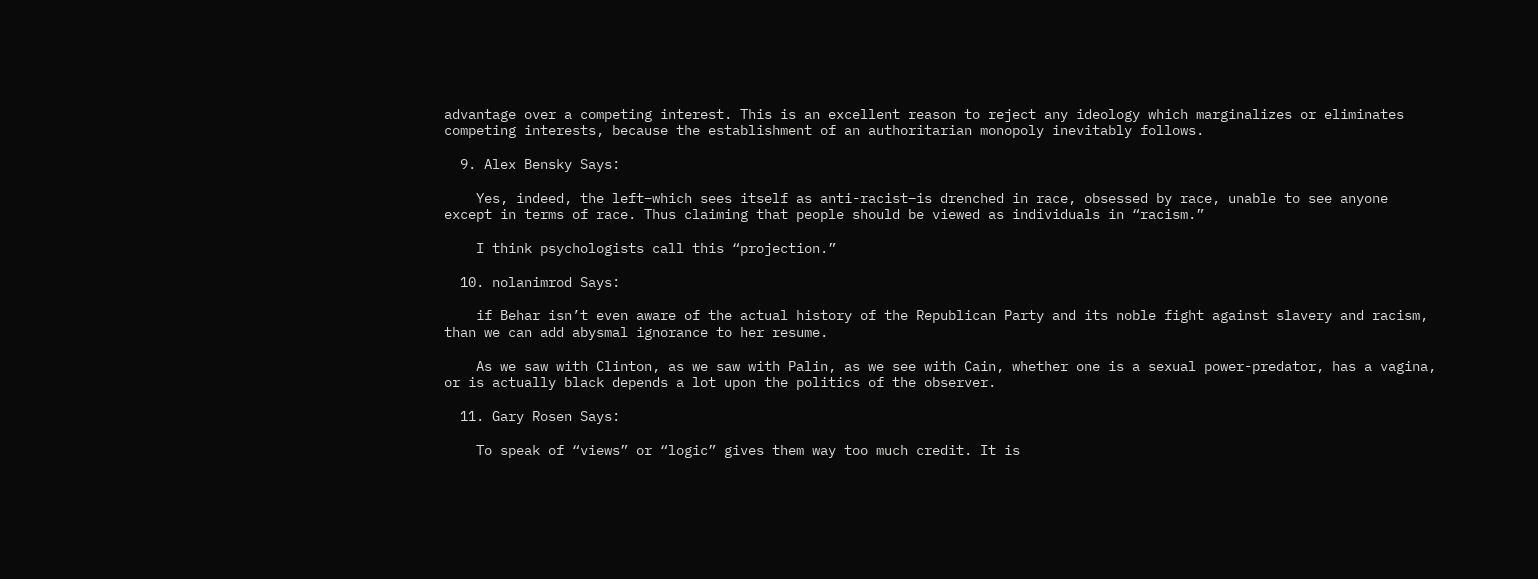advantage over a competing interest. This is an excellent reason to reject any ideology which marginalizes or eliminates competing interests, because the establishment of an authoritarian monopoly inevitably follows.

  9. Alex Bensky Says:

    Yes, indeed, the left–which sees itself as anti-racist–is drenched in race, obsessed by race, unable to see anyone except in terms of race. Thus claiming that people should be viewed as individuals in “racism.”

    I think psychologists call this “projection.”

  10. nolanimrod Says:

    if Behar isn’t even aware of the actual history of the Republican Party and its noble fight against slavery and racism, than we can add abysmal ignorance to her resume.

    As we saw with Clinton, as we saw with Palin, as we see with Cain, whether one is a sexual power-predator, has a vagina, or is actually black depends a lot upon the politics of the observer.

  11. Gary Rosen Says:

    To speak of “views” or “logic” gives them way too much credit. It is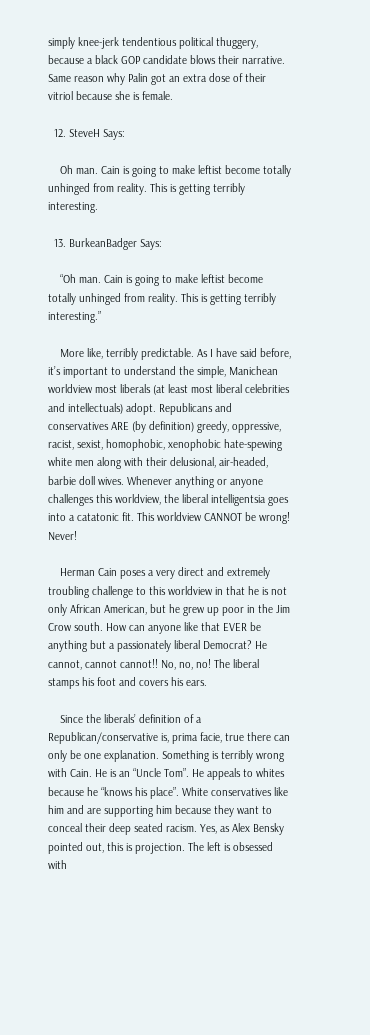simply knee-jerk tendentious political thuggery, because a black GOP candidate blows their narrative. Same reason why Palin got an extra dose of their vitriol because she is female.

  12. SteveH Says:

    Oh man. Cain is going to make leftist become totally unhinged from reality. This is getting terribly interesting.

  13. BurkeanBadger Says:

    “Oh man. Cain is going to make leftist become totally unhinged from reality. This is getting terribly interesting.”

    More like, terribly predictable. As I have said before, it’s important to understand the simple, Manichean worldview most liberals (at least most liberal celebrities and intellectuals) adopt. Republicans and conservatives ARE (by definition) greedy, oppressive, racist, sexist, homophobic, xenophobic hate-spewing white men along with their delusional, air-headed, barbie doll wives. Whenever anything or anyone challenges this worldview, the liberal intelligentsia goes into a catatonic fit. This worldview CANNOT be wrong! Never!

    Herman Cain poses a very direct and extremely troubling challenge to this worldview in that he is not only African American, but he grew up poor in the Jim Crow south. How can anyone like that EVER be anything but a passionately liberal Democrat? He cannot, cannot cannot!! No, no, no! The liberal stamps his foot and covers his ears.

    Since the liberals’ definition of a Republican/conservative is, prima facie, true there can only be one explanation. Something is terribly wrong with Cain. He is an “Uncle Tom”. He appeals to whites because he “knows his place”. White conservatives like him and are supporting him because they want to conceal their deep seated racism. Yes, as Alex Bensky pointed out, this is projection. The left is obsessed with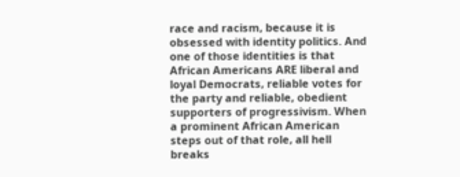race and racism, because it is obsessed with identity politics. And one of those identities is that African Americans ARE liberal and loyal Democrats, reliable votes for the party and reliable, obedient supporters of progressivism. When a prominent African American steps out of that role, all hell breaks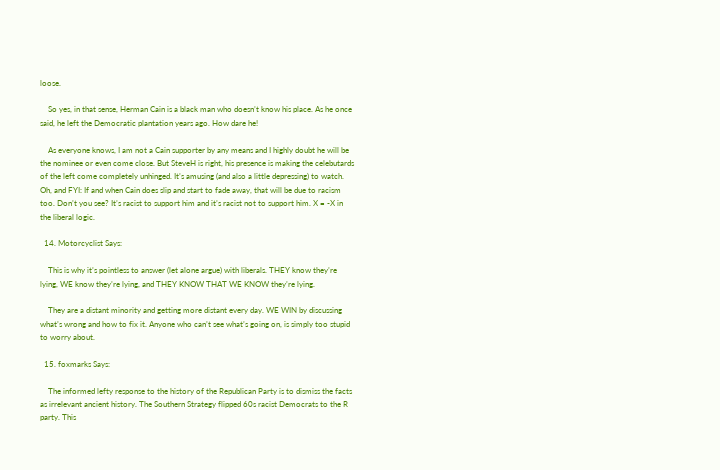loose.

    So yes, in that sense, Herman Cain is a black man who doesn’t know his place. As he once said, he left the Democratic plantation years ago. How dare he!

    As everyone knows, I am not a Cain supporter by any means and I highly doubt he will be the nominee or even come close. But SteveH is right, his presence is making the celebutards of the left come completely unhinged. It’s amusing (and also a little depressing) to watch. Oh, and FYI: If and when Cain does slip and start to fade away, that will be due to racism too. Don’t you see? It’s racist to support him and it’s racist not to support him. X = -X in the liberal logic.

  14. Motorcyclist Says:

    This is why it’s pointless to answer (let alone argue) with liberals. THEY know they’re lying, WE know they’re lying, and THEY KNOW THAT WE KNOW they’re lying.

    They are a distant minority and getting more distant every day. WE WIN by discussing what’s wrong and how to fix it. Anyone who can’t see what’s going on, is simply too stupid to worry about.

  15. foxmarks Says:

    The informed lefty response to the history of the Republican Party is to dismiss the facts as irrelevant ancient history. The Southern Strategy flipped 60s racist Democrats to the R party. This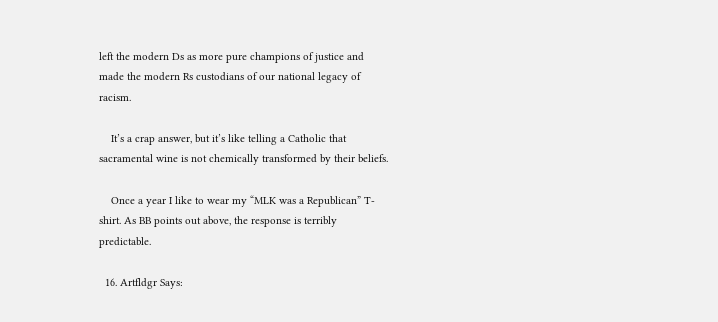left the modern Ds as more pure champions of justice and made the modern Rs custodians of our national legacy of racism.

    It’s a crap answer, but it’s like telling a Catholic that sacramental wine is not chemically transformed by their beliefs.

    Once a year I like to wear my “MLK was a Republican” T-shirt. As BB points out above, the response is terribly predictable.

  16. Artfldgr Says: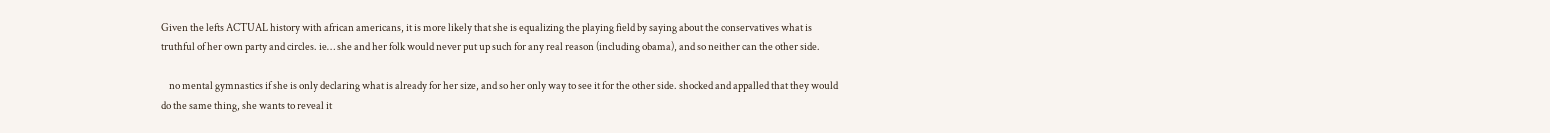Given the lefts ACTUAL history with african americans, it is more likely that she is equalizing the playing field by saying about the conservatives what is truthful of her own party and circles. ie… she and her folk would never put up such for any real reason (including obama), and so neither can the other side.

    no mental gymnastics if she is only declaring what is already for her size, and so her only way to see it for the other side. shocked and appalled that they would do the same thing, she wants to reveal it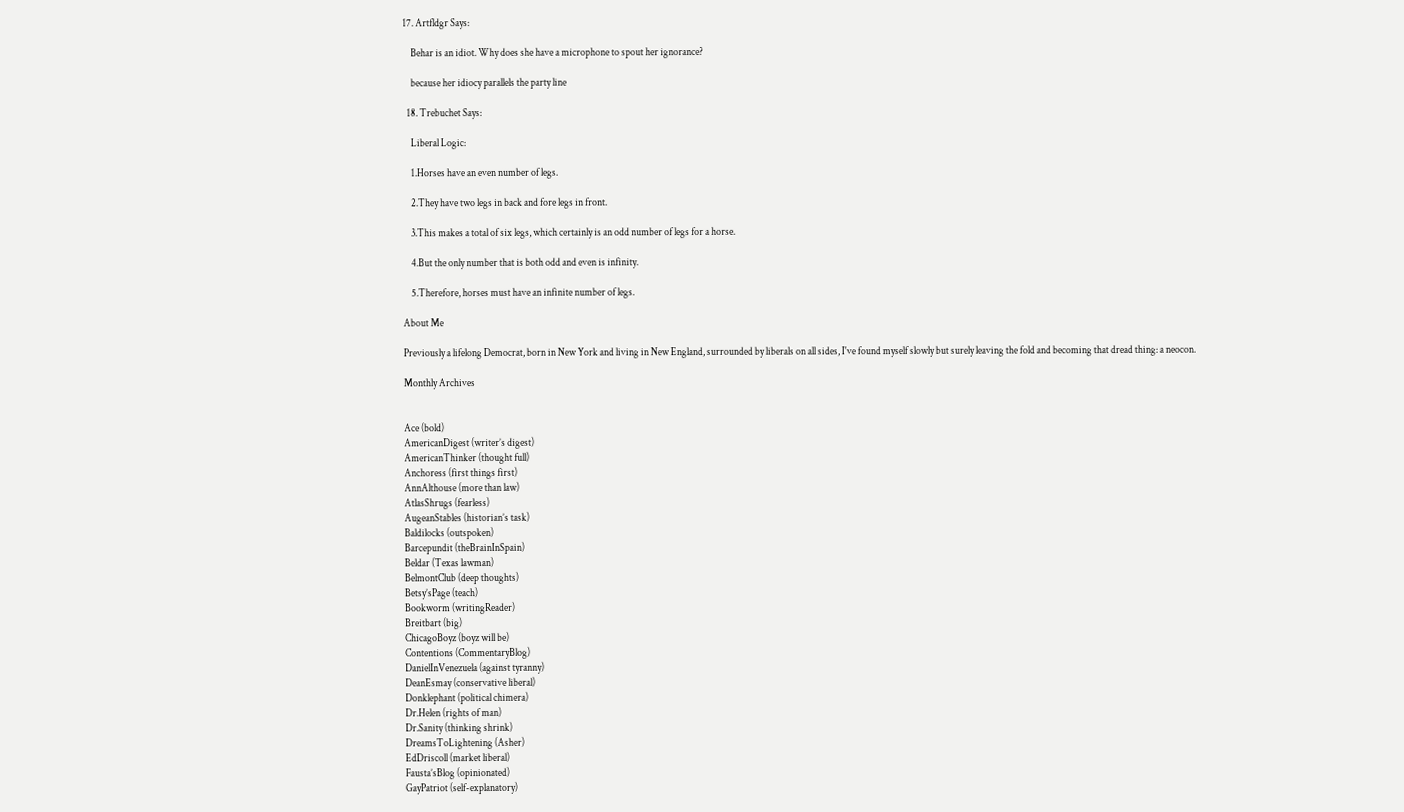17. Artfldgr Says:

    Behar is an idiot. Why does she have a microphone to spout her ignorance?

    because her idiocy parallels the party line

  18. Trebuchet Says:

    Liberal Logic:

    1.Horses have an even number of legs.

    2.They have two legs in back and fore legs in front.

    3.This makes a total of six legs, which certainly is an odd number of legs for a horse.

    4.But the only number that is both odd and even is infinity.

    5.Therefore, horses must have an infinite number of legs.

About Me

Previously a lifelong Democrat, born in New York and living in New England, surrounded by liberals on all sides, I've found myself slowly but surely leaving the fold and becoming that dread thing: a neocon.

Monthly Archives


Ace (bold)
AmericanDigest (writer’s digest)
AmericanThinker (thought full)
Anchoress (first things first)
AnnAlthouse (more than law)
AtlasShrugs (fearless)
AugeanStables (historian’s task)
Baldilocks (outspoken)
Barcepundit (theBrainInSpain)
Beldar (Texas lawman)
BelmontClub (deep thoughts)
Betsy’sPage (teach)
Bookworm (writingReader)
Breitbart (big)
ChicagoBoyz (boyz will be)
Contentions (CommentaryBlog)
DanielInVenezuela (against tyranny)
DeanEsmay (conservative liberal)
Donklephant (political chimera)
Dr.Helen (rights of man)
Dr.Sanity (thinking shrink)
DreamsToLightening (Asher)
EdDriscoll (market liberal)
Fausta’sBlog (opinionated)
GayPatriot (self-explanatory)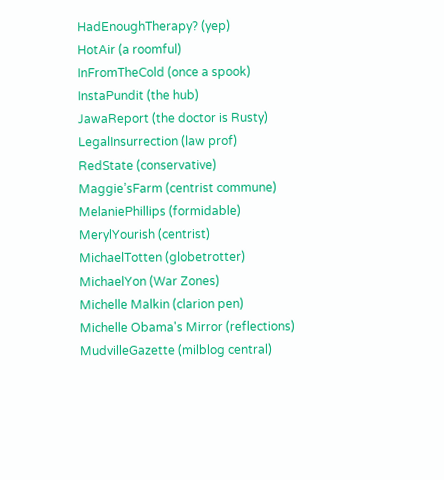HadEnoughTherapy? (yep)
HotAir (a roomful)
InFromTheCold (once a spook)
InstaPundit (the hub)
JawaReport (the doctor is Rusty)
LegalInsurrection (law prof)
RedState (conservative)
Maggie’sFarm (centrist commune)
MelaniePhillips (formidable)
MerylYourish (centrist)
MichaelTotten (globetrotter)
MichaelYon (War Zones)
Michelle Malkin (clarion pen)
Michelle Obama's Mirror (reflections)
MudvilleGazette (milblog central)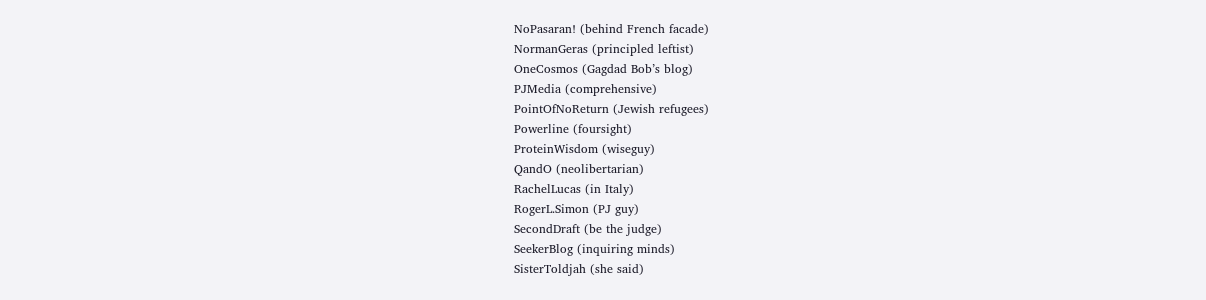NoPasaran! (behind French facade)
NormanGeras (principled leftist)
OneCosmos (Gagdad Bob’s blog)
PJMedia (comprehensive)
PointOfNoReturn (Jewish refugees)
Powerline (foursight)
ProteinWisdom (wiseguy)
QandO (neolibertarian)
RachelLucas (in Italy)
RogerL.Simon (PJ guy)
SecondDraft (be the judge)
SeekerBlog (inquiring minds)
SisterToldjah (she said)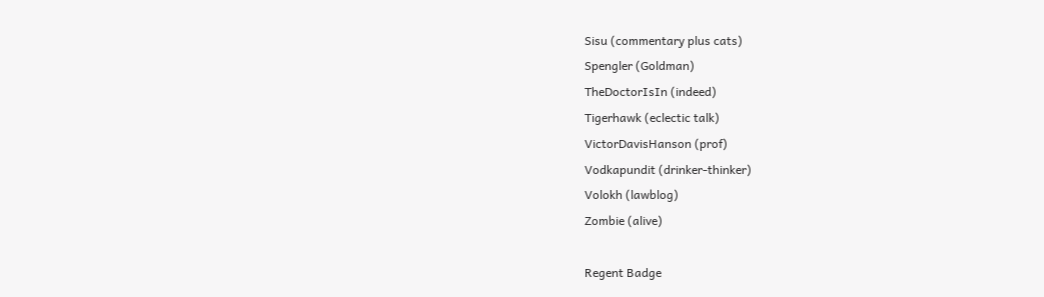Sisu (commentary plus cats)
Spengler (Goldman)
TheDoctorIsIn (indeed)
Tigerhawk (eclectic talk)
VictorDavisHanson (prof)
Vodkapundit (drinker-thinker)
Volokh (lawblog)
Zombie (alive)

Regent Badge